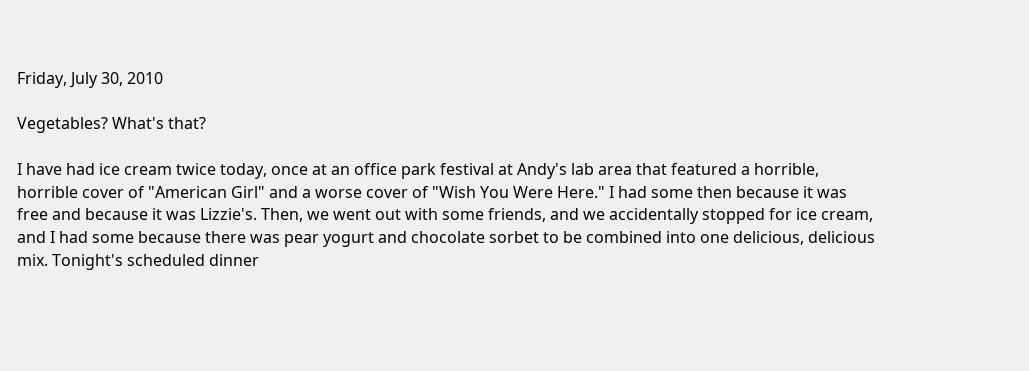Friday, July 30, 2010

Vegetables? What's that?

I have had ice cream twice today, once at an office park festival at Andy's lab area that featured a horrible, horrible cover of "American Girl" and a worse cover of "Wish You Were Here." I had some then because it was free and because it was Lizzie's. Then, we went out with some friends, and we accidentally stopped for ice cream, and I had some because there was pear yogurt and chocolate sorbet to be combined into one delicious, delicious mix. Tonight's scheduled dinner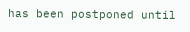has been postponed until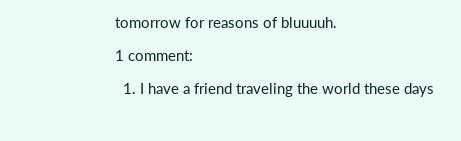tomorrow for reasons of bluuuuh.

1 comment:

  1. I have a friend traveling the world these days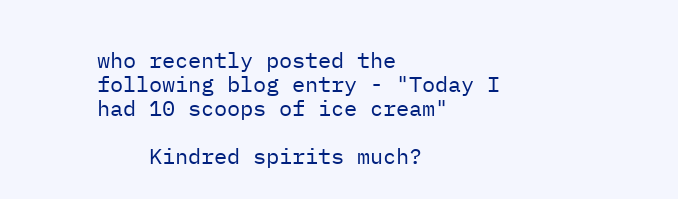who recently posted the following blog entry - "Today I had 10 scoops of ice cream"

    Kindred spirits much?